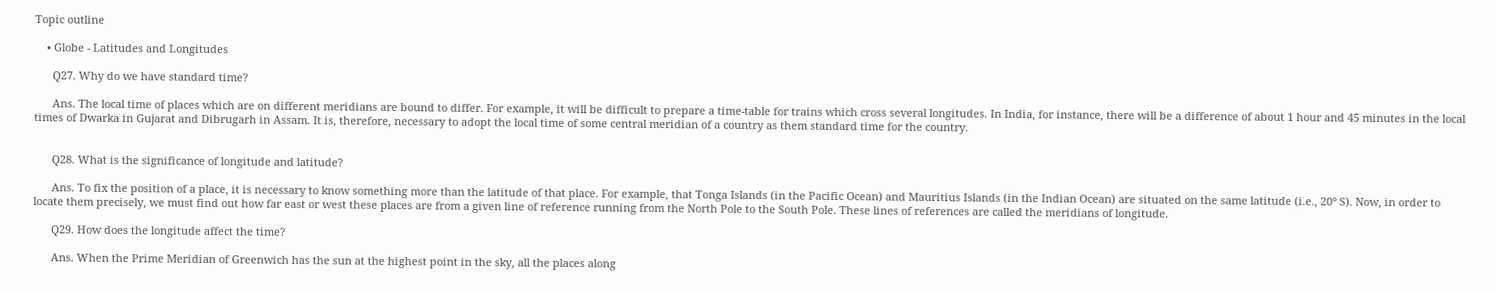Topic outline

    • Globe - Latitudes and Longitudes

      Q27. Why do we have standard time?

      Ans. The local time of places which are on different meridians are bound to differ. For example, it will be difficult to prepare a time-table for trains which cross several longitudes. In India, for instance, there will be a difference of about 1 hour and 45 minutes in the local times of Dwarka in Gujarat and Dibrugarh in Assam. It is, therefore, necessary to adopt the local time of some central meridian of a country as them standard time for the country.


      Q28. What is the significance of longitude and latitude?

      Ans. To fix the position of a place, it is necessary to know something more than the latitude of that place. For example, that Tonga Islands (in the Pacific Ocean) and Mauritius Islands (in the Indian Ocean) are situated on the same latitude (i.e., 20° S). Now, in order to locate them precisely, we must find out how far east or west these places are from a given line of reference running from the North Pole to the South Pole. These lines of references are called the meridians of longitude.

      Q29. How does the longitude affect the time?

      Ans. When the Prime Meridian of Greenwich has the sun at the highest point in the sky, all the places along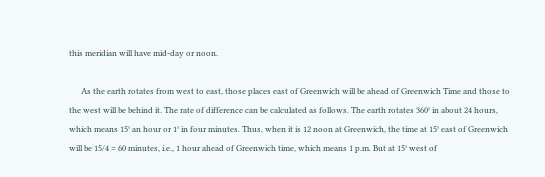this meridian will have mid-day or noon.

      As the earth rotates from west to east, those places east of Greenwich will be ahead of Greenwich Time and those to the west will be behind it. The rate of difference can be calculated as follows. The earth rotates 360° in about 24 hours, which means 15° an hour or 1° in four minutes. Thus, when it is 12 noon at Greenwich, the time at 15° east of Greenwich will be 15/4 = 60 minutes, i.e., 1 hour ahead of Greenwich time, which means 1 p.m. But at 15° west of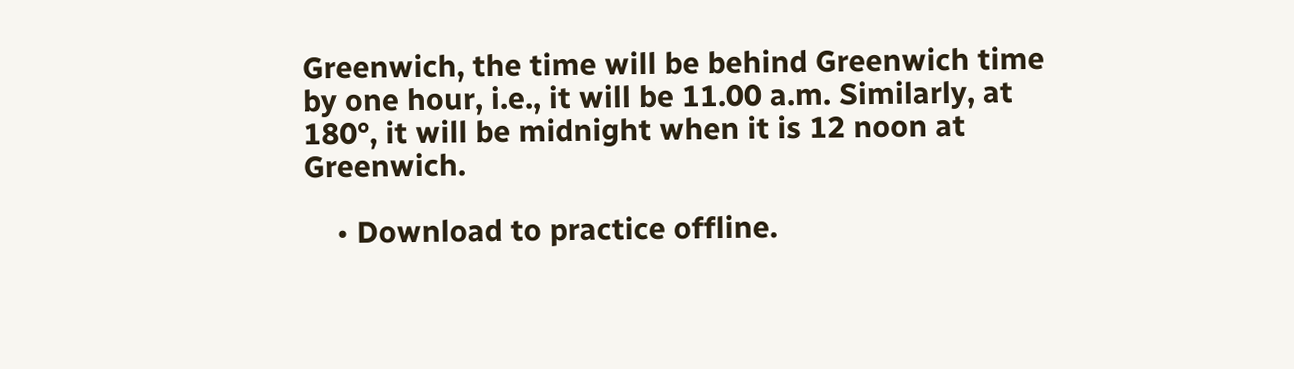Greenwich, the time will be behind Greenwich time by one hour, i.e., it will be 11.00 a.m. Similarly, at 180°, it will be midnight when it is 12 noon at Greenwich.

    • Download to practice offline.